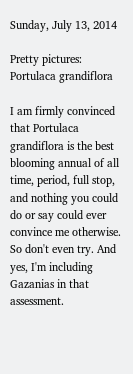Sunday, July 13, 2014

Pretty pictures: Portulaca grandiflora

I am firmly convinced that Portulaca grandiflora is the best blooming annual of all time, period, full stop, and nothing you could do or say could ever convince me otherwise. So don't even try. And yes, I'm including Gazanias in that assessment.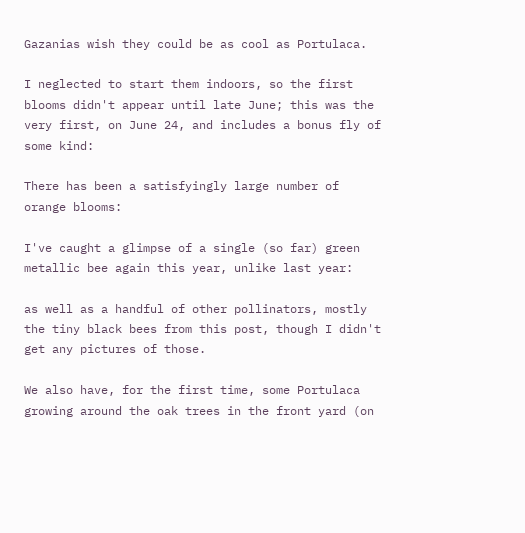Gazanias wish they could be as cool as Portulaca.

I neglected to start them indoors, so the first blooms didn't appear until late June; this was the very first, on June 24, and includes a bonus fly of some kind:

There has been a satisfyingly large number of orange blooms:

I've caught a glimpse of a single (so far) green metallic bee again this year, unlike last year:

as well as a handful of other pollinators, mostly the tiny black bees from this post, though I didn't get any pictures of those.

We also have, for the first time, some Portulaca growing around the oak trees in the front yard (on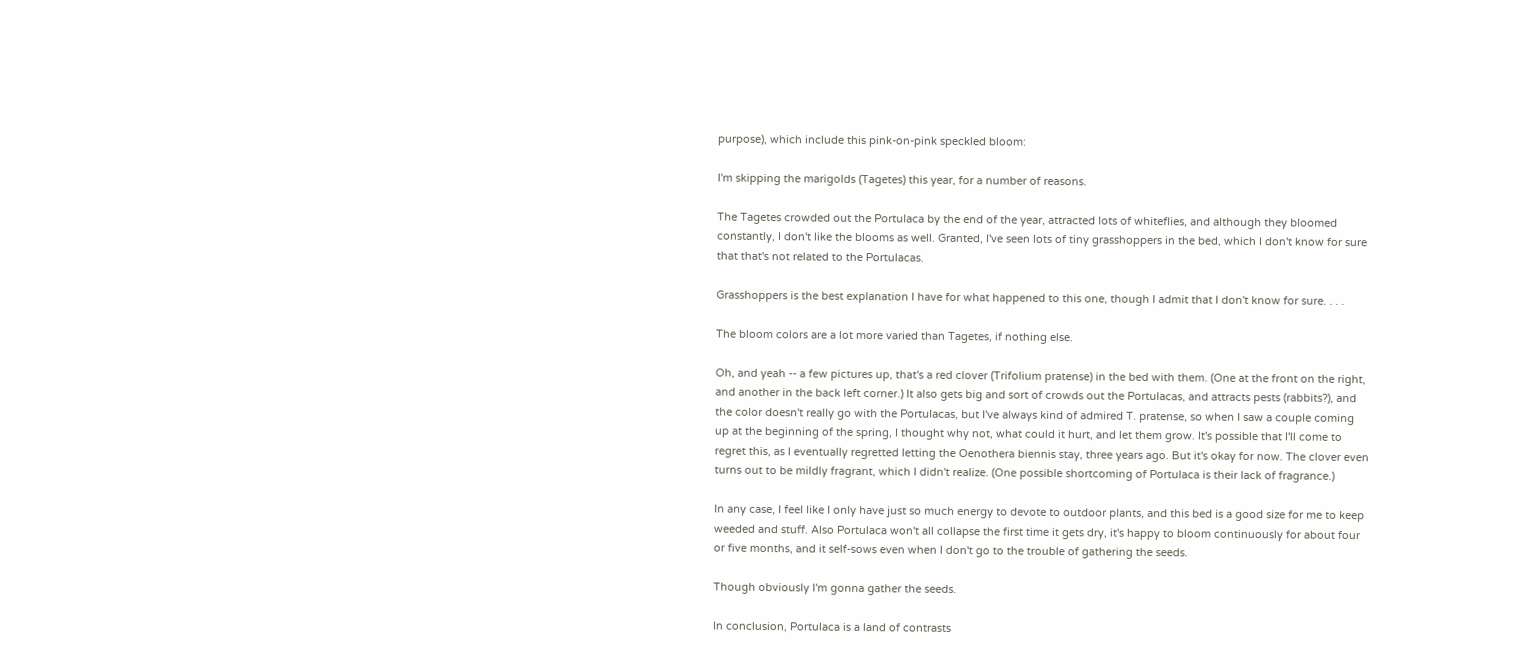purpose), which include this pink-on-pink speckled bloom:

I'm skipping the marigolds (Tagetes) this year, for a number of reasons.

The Tagetes crowded out the Portulaca by the end of the year, attracted lots of whiteflies, and although they bloomed constantly, I don't like the blooms as well. Granted, I've seen lots of tiny grasshoppers in the bed, which I don't know for sure that that's not related to the Portulacas.

Grasshoppers is the best explanation I have for what happened to this one, though I admit that I don't know for sure. . . .

The bloom colors are a lot more varied than Tagetes, if nothing else.

Oh, and yeah -- a few pictures up, that's a red clover (Trifolium pratense) in the bed with them. (One at the front on the right, and another in the back left corner.) It also gets big and sort of crowds out the Portulacas, and attracts pests (rabbits?), and the color doesn't really go with the Portulacas, but I've always kind of admired T. pratense, so when I saw a couple coming up at the beginning of the spring, I thought why not, what could it hurt, and let them grow. It's possible that I'll come to regret this, as I eventually regretted letting the Oenothera biennis stay, three years ago. But it's okay for now. The clover even turns out to be mildly fragrant, which I didn't realize. (One possible shortcoming of Portulaca is their lack of fragrance.)

In any case, I feel like I only have just so much energy to devote to outdoor plants, and this bed is a good size for me to keep weeded and stuff. Also Portulaca won't all collapse the first time it gets dry, it's happy to bloom continuously for about four or five months, and it self-sows even when I don't go to the trouble of gathering the seeds.

Though obviously I'm gonna gather the seeds.

In conclusion, Portulaca is a land of contrasts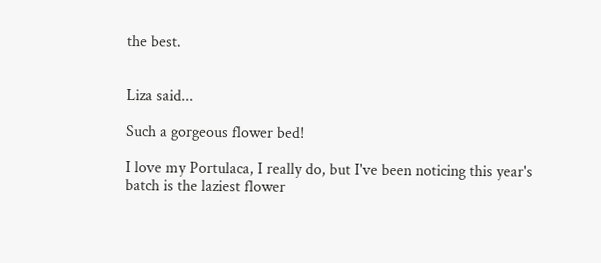the best.


Liza said...

Such a gorgeous flower bed!

I love my Portulaca, I really do, but I've been noticing this year's batch is the laziest flower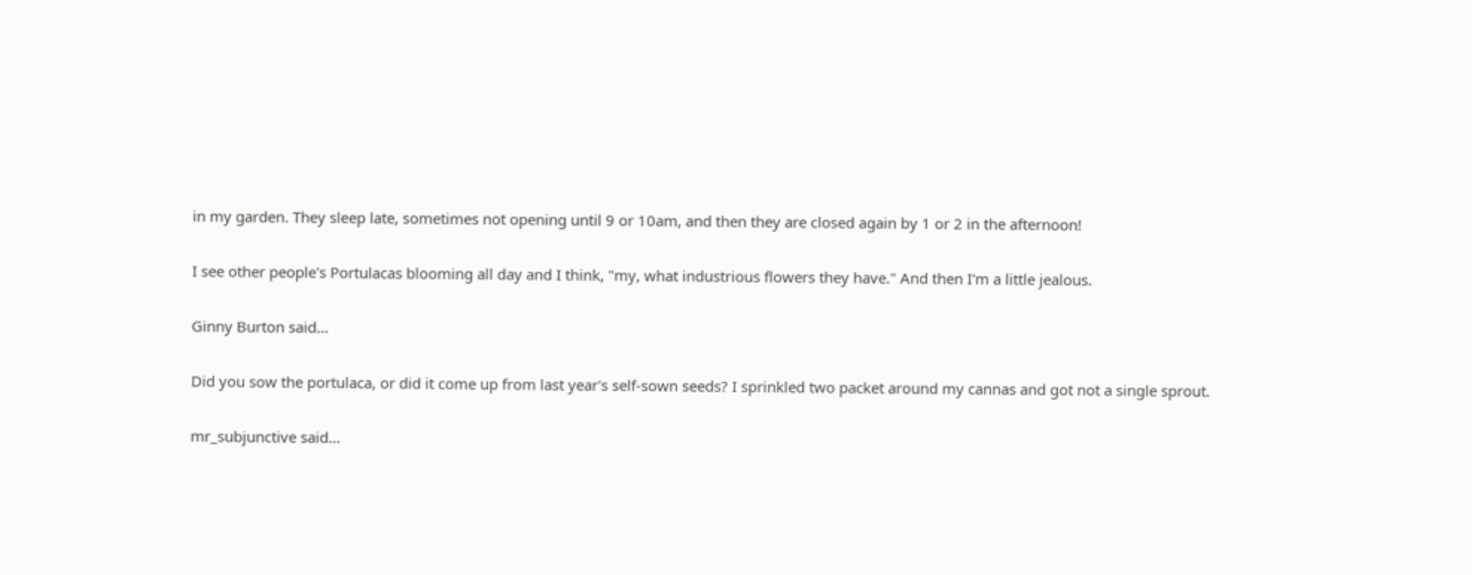in my garden. They sleep late, sometimes not opening until 9 or 10am, and then they are closed again by 1 or 2 in the afternoon!

I see other people's Portulacas blooming all day and I think, "my, what industrious flowers they have." And then I'm a little jealous.

Ginny Burton said...

Did you sow the portulaca, or did it come up from last year's self-sown seeds? I sprinkled two packet around my cannas and got not a single sprout.

mr_subjunctive said...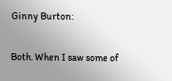Ginny Burton:

Both. When I saw some of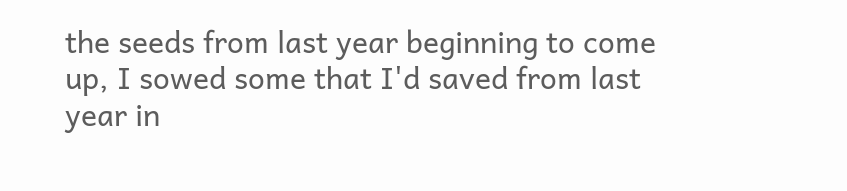the seeds from last year beginning to come up, I sowed some that I'd saved from last year in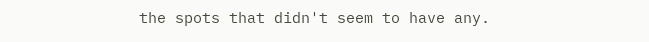the spots that didn't seem to have any.